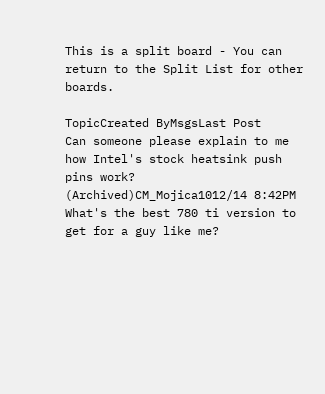This is a split board - You can return to the Split List for other boards.

TopicCreated ByMsgsLast Post
Can someone please explain to me how Intel's stock heatsink push pins work? (Archived)CM_Mojica1012/14 8:42PM
What's the best 780 ti version to get for a guy like me?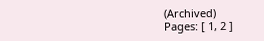(Archived)
Pages: [ 1, 2 ]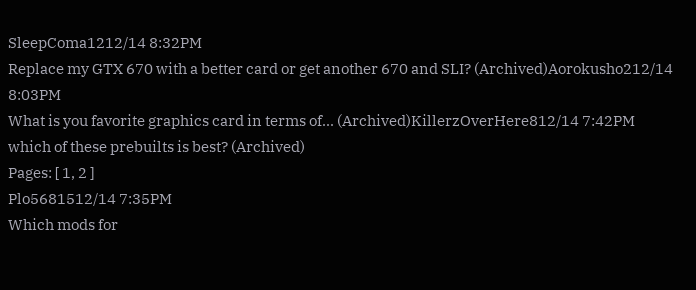SleepComa1212/14 8:32PM
Replace my GTX 670 with a better card or get another 670 and SLI? (Archived)Aorokusho212/14 8:03PM
What is you favorite graphics card in terms of... (Archived)KillerzOverHere812/14 7:42PM
which of these prebuilts is best? (Archived)
Pages: [ 1, 2 ]
Plo5681512/14 7:35PM
Which mods for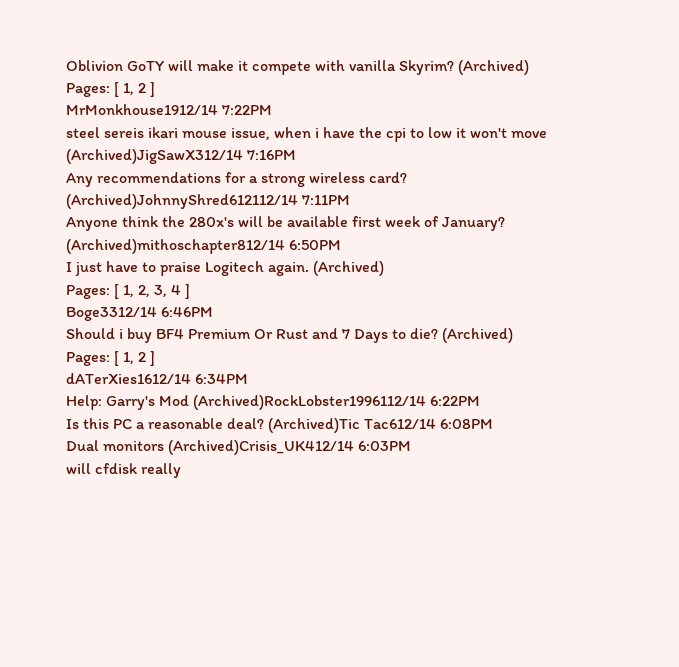Oblivion GoTY will make it compete with vanilla Skyrim? (Archived)
Pages: [ 1, 2 ]
MrMonkhouse1912/14 7:22PM
steel sereis ikari mouse issue, when i have the cpi to low it won't move (Archived)JigSawX312/14 7:16PM
Any recommendations for a strong wireless card? (Archived)JohnnyShred612112/14 7:11PM
Anyone think the 280x's will be available first week of January? (Archived)mithoschapter812/14 6:50PM
I just have to praise Logitech again. (Archived)
Pages: [ 1, 2, 3, 4 ]
Boge3312/14 6:46PM
Should i buy BF4 Premium Or Rust and 7 Days to die? (Archived)
Pages: [ 1, 2 ]
dATerXies1612/14 6:34PM
Help: Garry's Mod (Archived)RockLobster1996112/14 6:22PM
Is this PC a reasonable deal? (Archived)Tic Tac612/14 6:08PM
Dual monitors (Archived)Crisis_UK412/14 6:03PM
will cfdisk really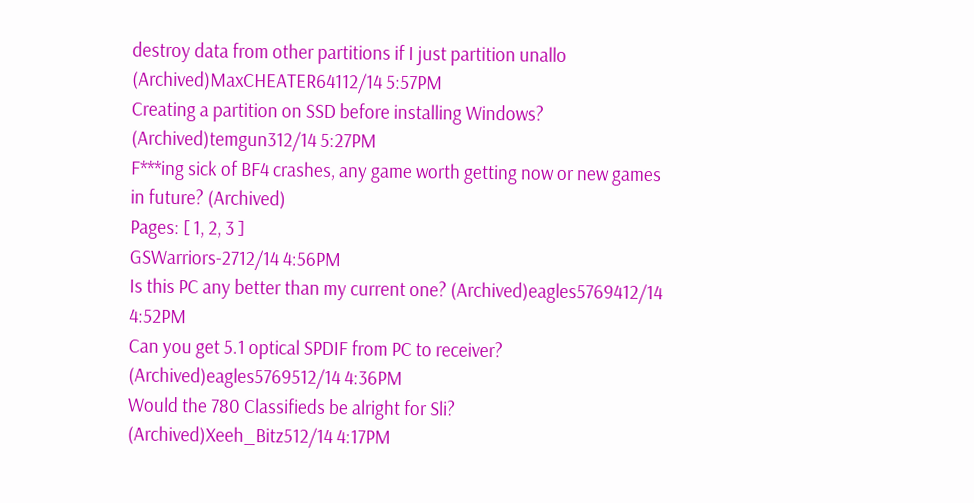destroy data from other partitions if I just partition unallo (Archived)MaxCHEATER64112/14 5:57PM
Creating a partition on SSD before installing Windows? (Archived)temgun312/14 5:27PM
F***ing sick of BF4 crashes, any game worth getting now or new games in future? (Archived)
Pages: [ 1, 2, 3 ]
GSWarriors-2712/14 4:56PM
Is this PC any better than my current one? (Archived)eagles5769412/14 4:52PM
Can you get 5.1 optical SPDIF from PC to receiver? (Archived)eagles5769512/14 4:36PM
Would the 780 Classifieds be alright for Sli? (Archived)Xeeh_Bitz512/14 4:17PM